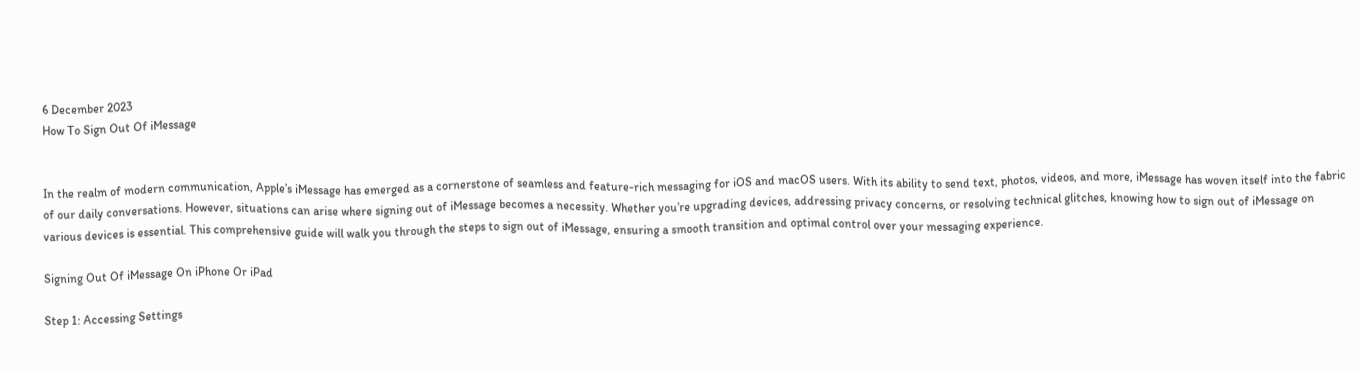6 December 2023
How To Sign Out Of iMessage


In the realm of modern communication, Apple’s iMessage has emerged as a cornerstone of seamless and feature-rich messaging for iOS and macOS users. With its ability to send text, photos, videos, and more, iMessage has woven itself into the fabric of our daily conversations. However, situations can arise where signing out of iMessage becomes a necessity. Whether you’re upgrading devices, addressing privacy concerns, or resolving technical glitches, knowing how to sign out of iMessage on various devices is essential. This comprehensive guide will walk you through the steps to sign out of iMessage, ensuring a smooth transition and optimal control over your messaging experience.

Signing Out Of iMessage On iPhone Or iPad

Step 1: Accessing Settings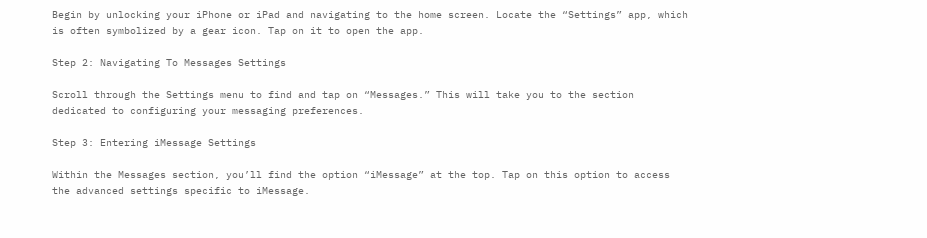Begin by unlocking your iPhone or iPad and navigating to the home screen. Locate the “Settings” app, which is often symbolized by a gear icon. Tap on it to open the app.

Step 2: Navigating To Messages Settings

Scroll through the Settings menu to find and tap on “Messages.” This will take you to the section dedicated to configuring your messaging preferences.

Step 3: Entering iMessage Settings

Within the Messages section, you’ll find the option “iMessage” at the top. Tap on this option to access the advanced settings specific to iMessage.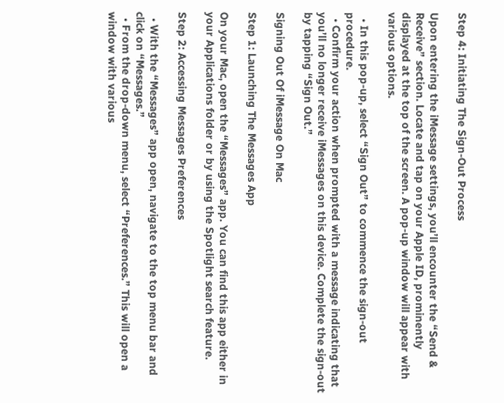Step 4: Initiating The Sign-Out Process

Upon entering the iMessage settings, you’ll encounter the “Send & Receive” section. Locate and tap on your Apple ID, prominently displayed at the top of the screen. A pop-up window will appear with various options.

  • In this pop-up, select “Sign Out” to commence the sign-out procedure.
  • Confirm your action when prompted with a message indicating that you’ll no longer receive iMessages on this device. Complete the sign-out by tapping “Sign Out.”

Signing Out Of iMessage On Mac

Step 1: Launching The Messages App

On your Mac, open the “Messages” app. You can find this app either in your Applications folder or by using the Spotlight search feature.

Step 2: Accessing Messages Preferences

  • With the “Messages” app open, navigate to the top menu bar and click on “Messages.”
  • From the drop-down menu, select “Preferences.” This will open a window with various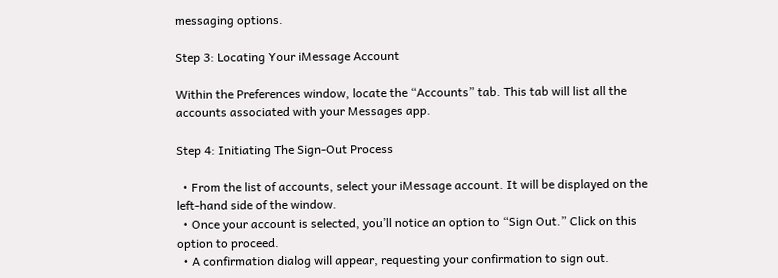messaging options.

Step 3: Locating Your iMessage Account

Within the Preferences window, locate the “Accounts” tab. This tab will list all the accounts associated with your Messages app.

Step 4: Initiating The Sign-Out Process

  • From the list of accounts, select your iMessage account. It will be displayed on the left-hand side of the window.
  • Once your account is selected, you’ll notice an option to “Sign Out.” Click on this option to proceed.
  • A confirmation dialog will appear, requesting your confirmation to sign out.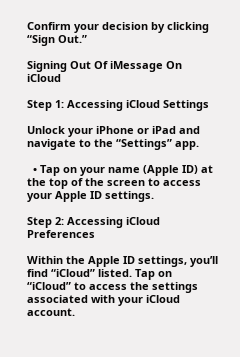Confirm your decision by clicking “Sign Out.”

Signing Out Of iMessage On iCloud

Step 1: Accessing iCloud Settings

Unlock your iPhone or iPad and navigate to the “Settings” app.

  • Tap on your name (Apple ID) at the top of the screen to access your Apple ID settings.

Step 2: Accessing iCloud Preferences

Within the Apple ID settings, you’ll find “iCloud” listed. Tap on “iCloud” to access the settings associated with your iCloud account.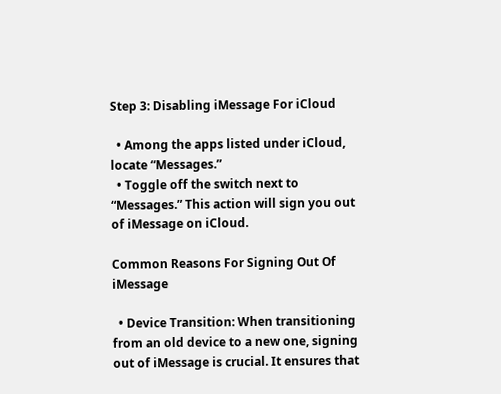Step 3: Disabling iMessage For iCloud

  • Among the apps listed under iCloud, locate “Messages.”
  • Toggle off the switch next to “Messages.” This action will sign you out of iMessage on iCloud.

Common Reasons For Signing Out Of iMessage

  • Device Transition: When transitioning from an old device to a new one, signing out of iMessage is crucial. It ensures that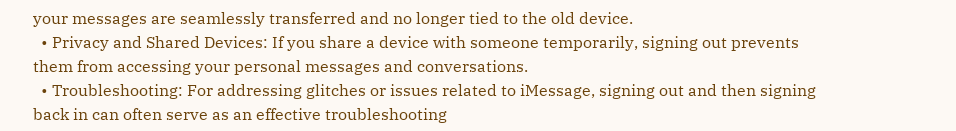your messages are seamlessly transferred and no longer tied to the old device.
  • Privacy and Shared Devices: If you share a device with someone temporarily, signing out prevents them from accessing your personal messages and conversations.
  • Troubleshooting: For addressing glitches or issues related to iMessage, signing out and then signing back in can often serve as an effective troubleshooting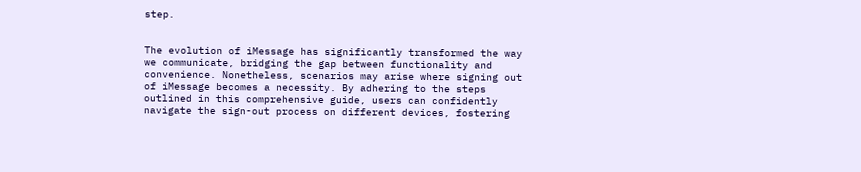step.


The evolution of iMessage has significantly transformed the way we communicate, bridging the gap between functionality and convenience. Nonetheless, scenarios may arise where signing out of iMessage becomes a necessity. By adhering to the steps outlined in this comprehensive guide, users can confidently navigate the sign-out process on different devices, fostering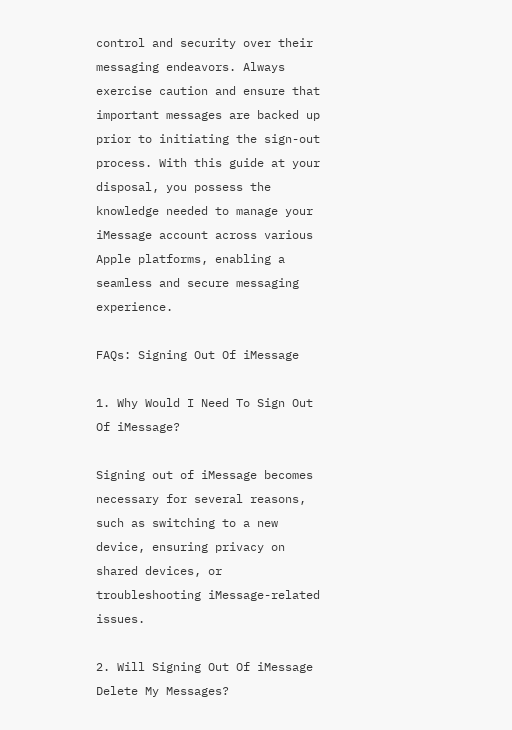control and security over their messaging endeavors. Always exercise caution and ensure that important messages are backed up prior to initiating the sign-out process. With this guide at your disposal, you possess the knowledge needed to manage your iMessage account across various Apple platforms, enabling a seamless and secure messaging experience.

FAQs: Signing Out Of iMessage

1. Why Would I Need To Sign Out Of iMessage?

Signing out of iMessage becomes necessary for several reasons, such as switching to a new device, ensuring privacy on shared devices, or troubleshooting iMessage-related issues.

2. Will Signing Out Of iMessage Delete My Messages?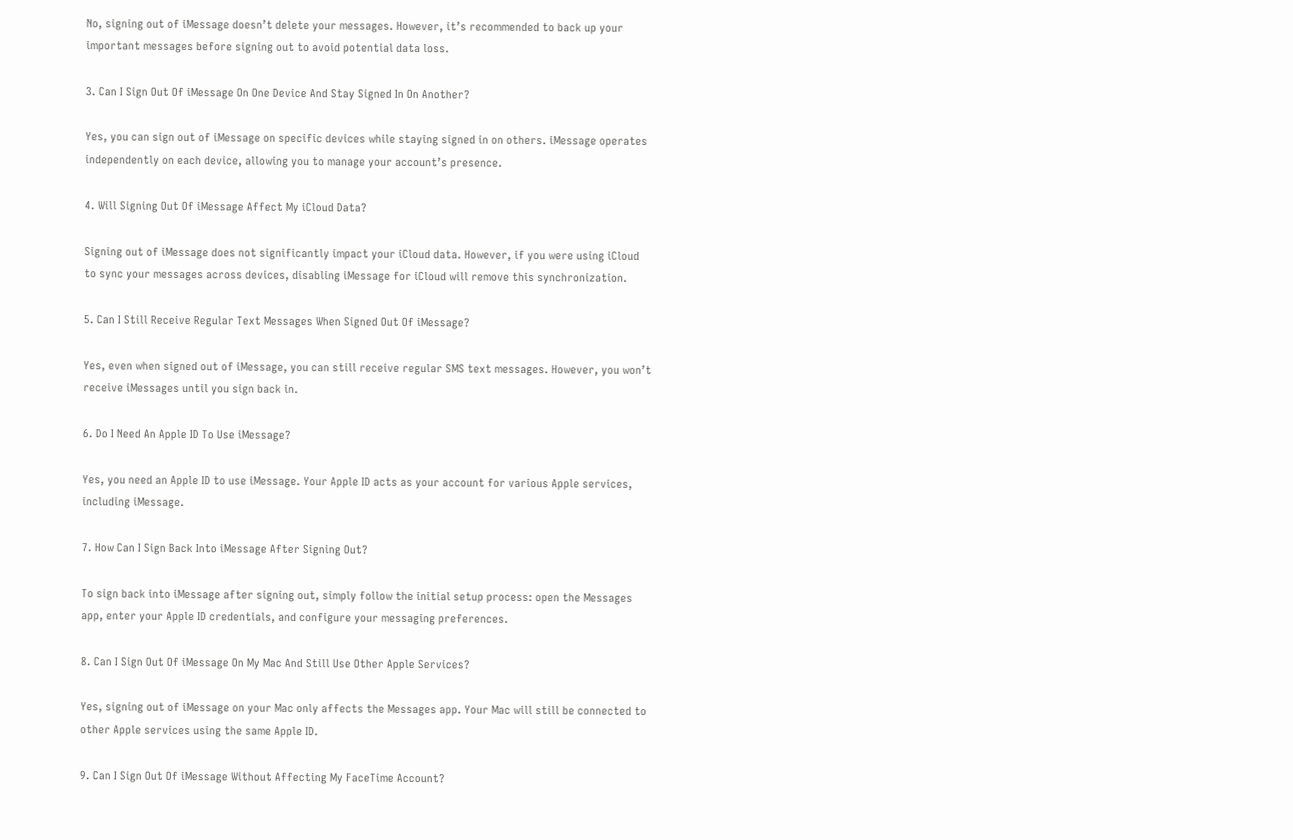No, signing out of iMessage doesn’t delete your messages. However, it’s recommended to back up your important messages before signing out to avoid potential data loss.

3. Can I Sign Out Of iMessage On One Device And Stay Signed In On Another?

Yes, you can sign out of iMessage on specific devices while staying signed in on others. iMessage operates independently on each device, allowing you to manage your account’s presence.

4. Will Signing Out Of iMessage Affect My iCloud Data?

Signing out of iMessage does not significantly impact your iCloud data. However, if you were using iCloud to sync your messages across devices, disabling iMessage for iCloud will remove this synchronization.

5. Can I Still Receive Regular Text Messages When Signed Out Of iMessage?

Yes, even when signed out of iMessage, you can still receive regular SMS text messages. However, you won’t receive iMessages until you sign back in.

6. Do I Need An Apple ID To Use iMessage?

Yes, you need an Apple ID to use iMessage. Your Apple ID acts as your account for various Apple services, including iMessage.

7. How Can I Sign Back Into iMessage After Signing Out?

To sign back into iMessage after signing out, simply follow the initial setup process: open the Messages app, enter your Apple ID credentials, and configure your messaging preferences.

8. Can I Sign Out Of iMessage On My Mac And Still Use Other Apple Services?

Yes, signing out of iMessage on your Mac only affects the Messages app. Your Mac will still be connected to other Apple services using the same Apple ID.

9. Can I Sign Out Of iMessage Without Affecting My FaceTime Account?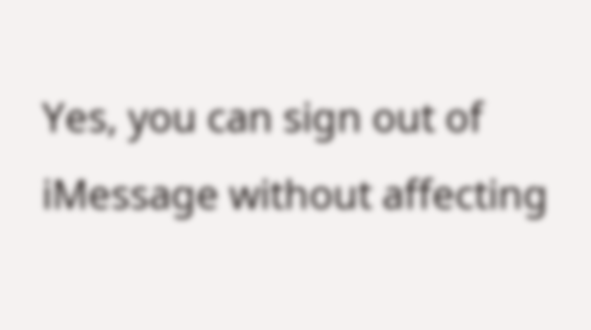Yes, you can sign out of iMessage without affecting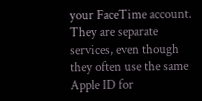your FaceTime account. They are separate services, even though they often use the same Apple ID for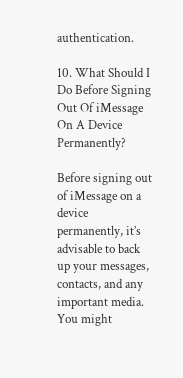authentication.

10. What Should I Do Before Signing Out Of iMessage On A Device Permanently?

Before signing out of iMessage on a device permanently, it’s advisable to back up your messages, contacts, and any important media. You might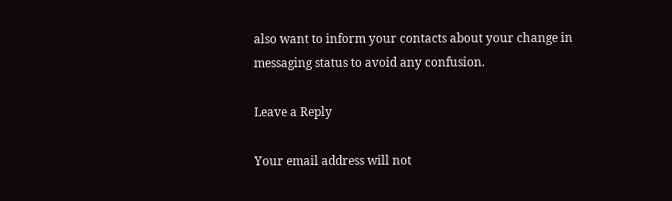also want to inform your contacts about your change in messaging status to avoid any confusion.

Leave a Reply

Your email address will not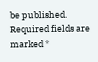be published. Required fields are marked *